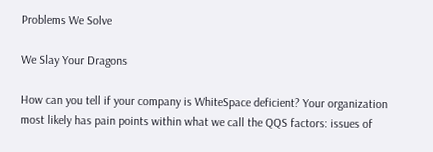Problems We Solve

We Slay Your Dragons

How can you tell if your company is WhiteSpace deficient? Your organization most likely has pain points within what we call the QQS factors: issues of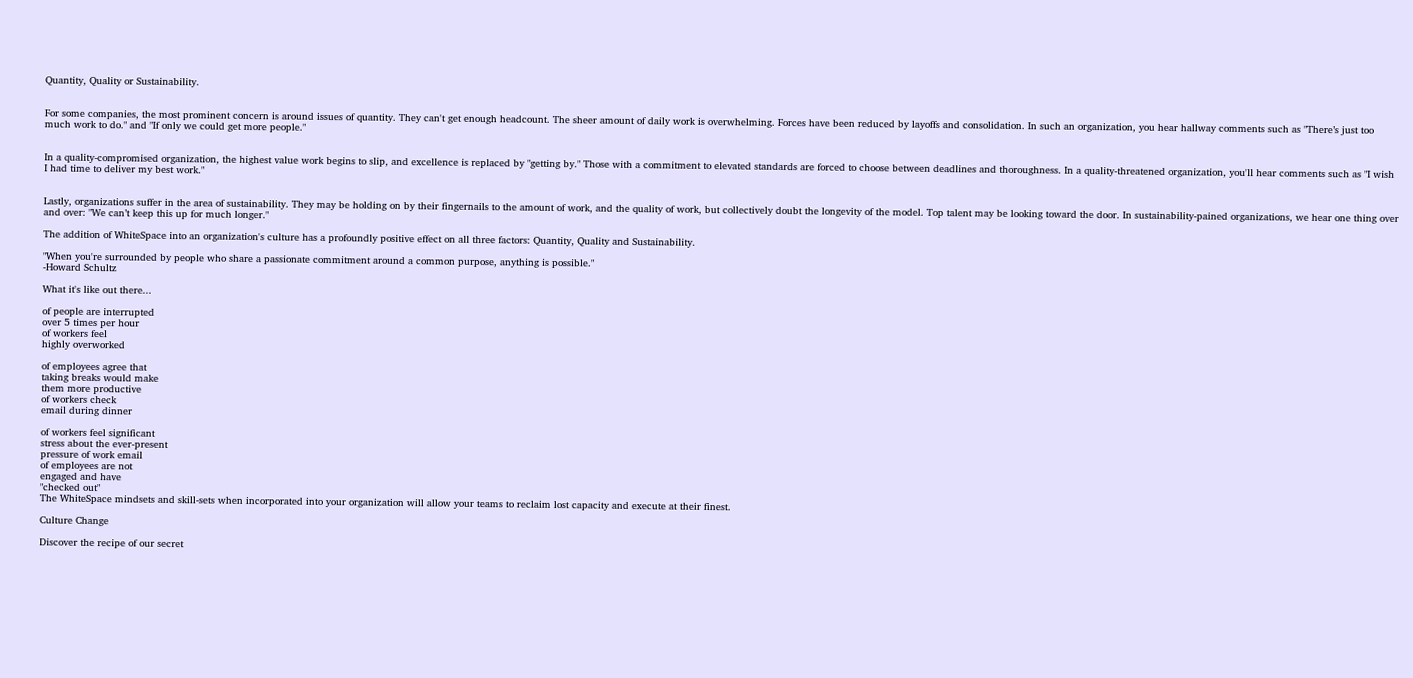Quantity, Quality or Sustainability.


For some companies, the most prominent concern is around issues of quantity. They can't get enough headcount. The sheer amount of daily work is overwhelming. Forces have been reduced by layoffs and consolidation. In such an organization, you hear hallway comments such as "There’s just too much work to do." and "If only we could get more people."


In a quality-compromised organization, the highest value work begins to slip, and excellence is replaced by "getting by." Those with a commitment to elevated standards are forced to choose between deadlines and thoroughness. In a quality-threatened organization, you'll hear comments such as "I wish I had time to deliver my best work."


Lastly, organizations suffer in the area of sustainability. They may be holding on by their fingernails to the amount of work, and the quality of work, but collectively doubt the longevity of the model. Top talent may be looking toward the door. In sustainability-pained organizations, we hear one thing over and over: "We can’t keep this up for much longer."

The addition of WhiteSpace into an organization's culture has a profoundly positive effect on all three factors: Quantity, Quality and Sustainability.

"When you're surrounded by people who share a passionate commitment around a common purpose, anything is possible."
-Howard Schultz

What it's like out there...

of people are interrupted
over 5 times per hour
of workers feel
highly overworked

of employees agree that
taking breaks would make
them more productive
of workers check
email during dinner

of workers feel significant
stress about the ever-present
pressure of work email
of employees are not
engaged and have
"checked out"
The WhiteSpace mindsets and skill-sets when incorporated into your organization will allow your teams to reclaim lost capacity and execute at their finest.

Culture Change

Discover the recipe of our secret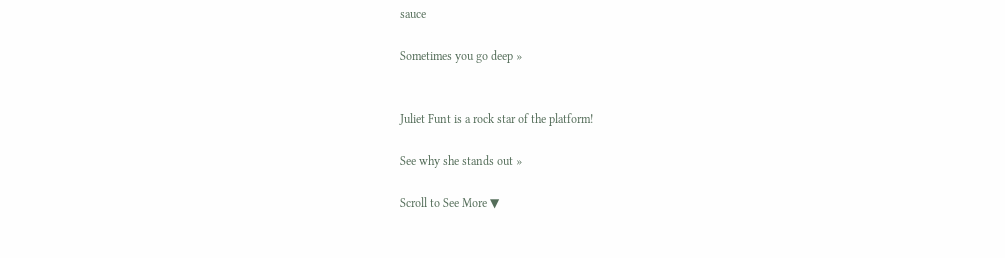sauce

Sometimes you go deep »


Juliet Funt is a rock star of the platform!

See why she stands out »

Scroll to See More ▼